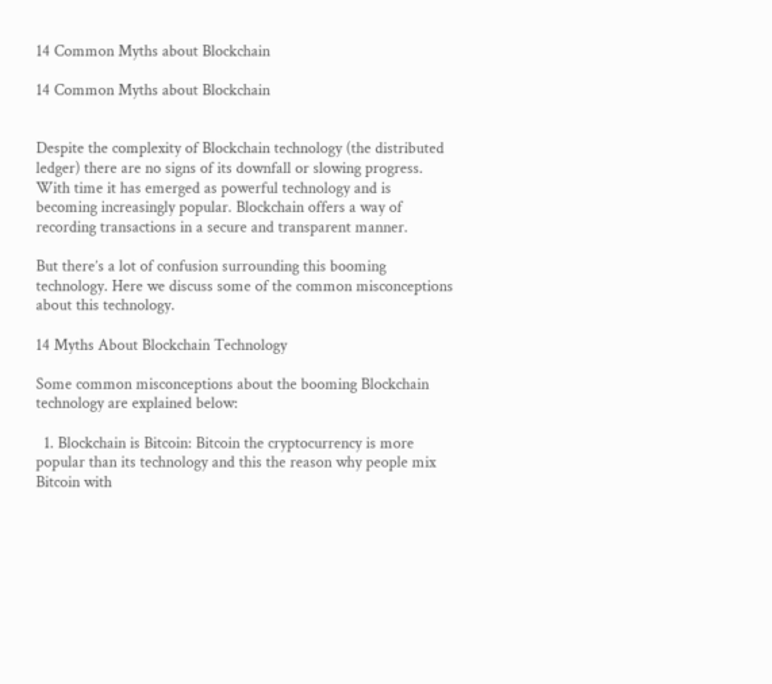14 Common Myths about Blockchain

14 Common Myths about Blockchain


Despite the complexity of Blockchain technology (the distributed ledger) there are no signs of its downfall or slowing progress. With time it has emerged as powerful technology and is becoming increasingly popular. Blockchain offers a way of recording transactions in a secure and transparent manner.

But there’s a lot of confusion surrounding this booming technology. Here we discuss some of the common misconceptions about this technology.

14 Myths About Blockchain Technology

Some common misconceptions about the booming Blockchain technology are explained below:

  1. Blockchain is Bitcoin: Bitcoin the cryptocurrency is more popular than its technology and this the reason why people mix Bitcoin with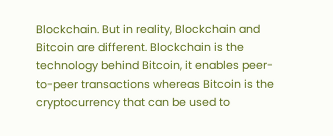Blockchain. But in reality, Blockchain and Bitcoin are different. Blockchain is the technology behind Bitcoin, it enables peer-to-peer transactions whereas Bitcoin is the cryptocurrency that can be used to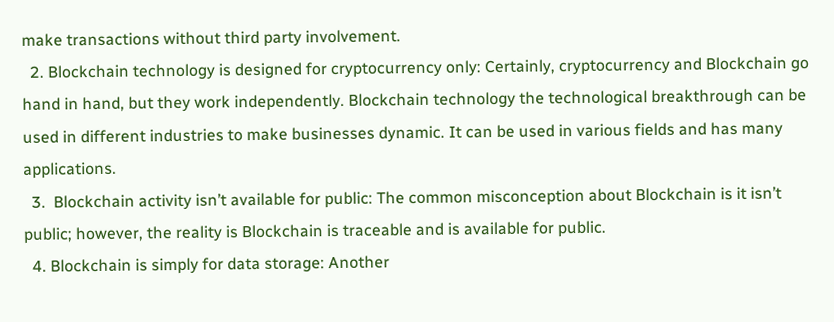make transactions without third party involvement.
  2. Blockchain technology is designed for cryptocurrency only: Certainly, cryptocurrency and Blockchain go hand in hand, but they work independently. Blockchain technology the technological breakthrough can be used in different industries to make businesses dynamic. It can be used in various fields and has many applications.
  3.  Blockchain activity isn’t available for public: The common misconception about Blockchain is it isn’t public; however, the reality is Blockchain is traceable and is available for public.
  4. Blockchain is simply for data storage: Another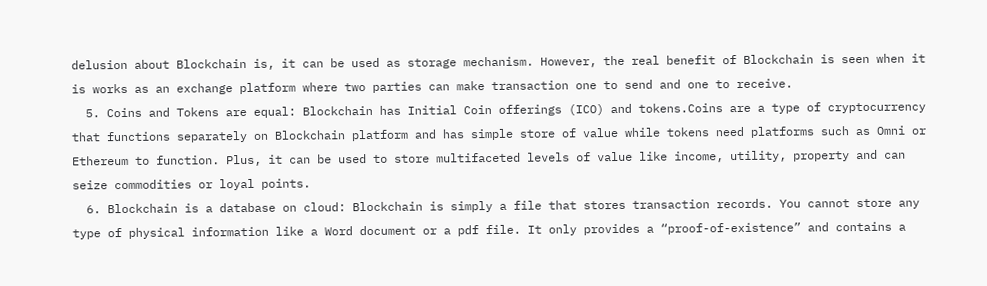delusion about Blockchain is, it can be used as storage mechanism. However, the real benefit of Blockchain is seen when it is works as an exchange platform where two parties can make transaction one to send and one to receive.
  5. Coins and Tokens are equal: Blockchain has Initial Coin offerings (ICO) and tokens.Coins are a type of cryptocurrency that functions separately on Blockchain platform and has simple store of value while tokens need platforms such as Omni or Ethereum to function. Plus, it can be used to store multifaceted levels of value like income, utility, property and can seize commodities or loyal points.
  6. Blockchain is a database on cloud: Blockchain is simply a file that stores transaction records. You cannot store any type of physical information like a Word document or a pdf file. It only provides a “proof-of-existence” and contains a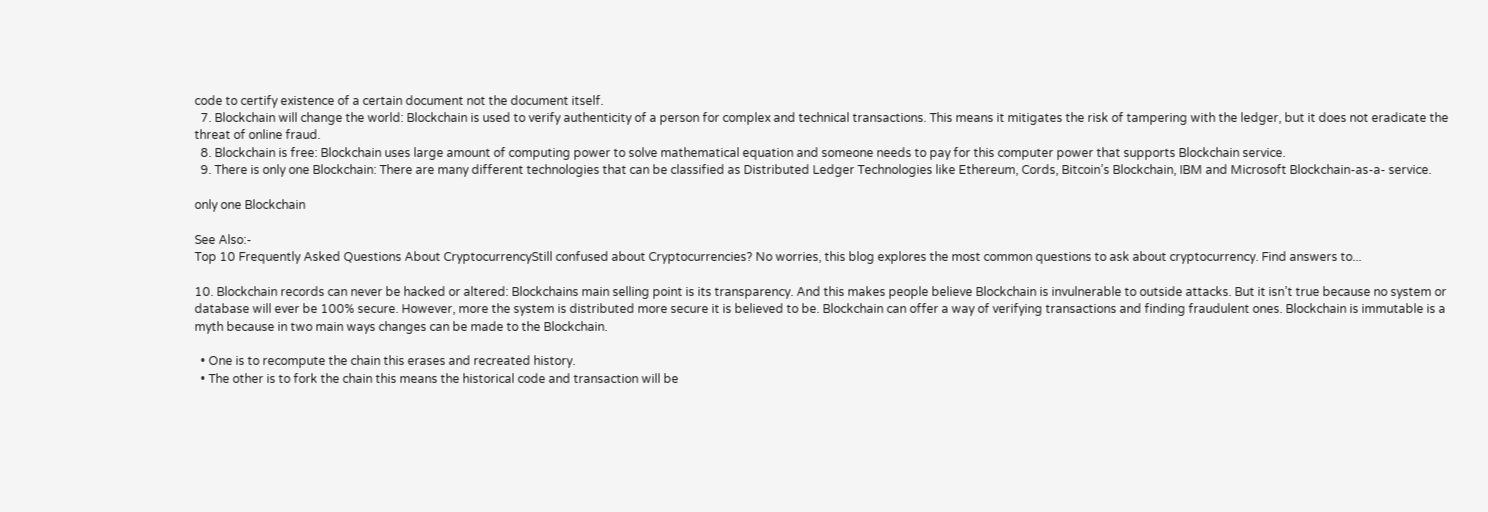code to certify existence of a certain document not the document itself.
  7. Blockchain will change the world: Blockchain is used to verify authenticity of a person for complex and technical transactions. This means it mitigates the risk of tampering with the ledger, but it does not eradicate the threat of online fraud.
  8. Blockchain is free: Blockchain uses large amount of computing power to solve mathematical equation and someone needs to pay for this computer power that supports Blockchain service.
  9. There is only one Blockchain: There are many different technologies that can be classified as Distributed Ledger Technologies like Ethereum, Cords, Bitcoin’s Blockchain, IBM and Microsoft Blockchain-as-a- service.

only one Blockchain

See Also:-
Top 10 Frequently Asked Questions About CryptocurrencyStill confused about Cryptocurrencies? No worries, this blog explores the most common questions to ask about cryptocurrency. Find answers to...

10. Blockchain records can never be hacked or altered: Blockchains main selling point is its transparency. And this makes people believe Blockchain is invulnerable to outside attacks. But it isn’t true because no system or database will ever be 100% secure. However, more the system is distributed more secure it is believed to be. Blockchain can offer a way of verifying transactions and finding fraudulent ones. Blockchain is immutable is a myth because in two main ways changes can be made to the Blockchain.

  • One is to recompute the chain this erases and recreated history.
  • The other is to fork the chain this means the historical code and transaction will be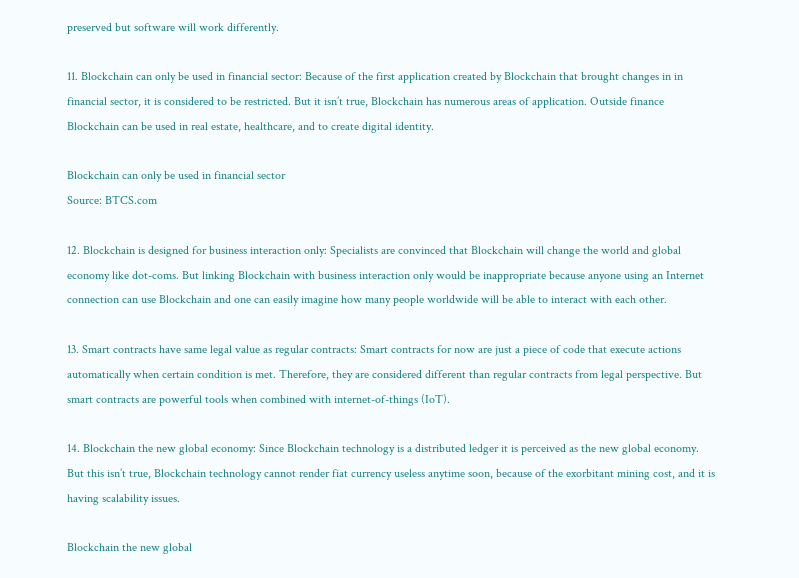preserved but software will work differently.

11. Blockchain can only be used in financial sector: Because of the first application created by Blockchain that brought changes in in financial sector, it is considered to be restricted. But it isn’t true, Blockchain has numerous areas of application. Outside finance Blockchain can be used in real estate, healthcare, and to create digital identity.

Blockchain can only be used in financial sector
Source: BTCS.com

12. Blockchain is designed for business interaction only: Specialists are convinced that Blockchain will change the world and global economy like dot-coms. But linking Blockchain with business interaction only would be inappropriate because anyone using an Internet connection can use Blockchain and one can easily imagine how many people worldwide will be able to interact with each other.

13. Smart contracts have same legal value as regular contracts: Smart contracts for now are just a piece of code that execute actions automatically when certain condition is met. Therefore, they are considered different than regular contracts from legal perspective. But smart contracts are powerful tools when combined with internet-of-things (IoT).

14. Blockchain the new global economy: Since Blockchain technology is a distributed ledger it is perceived as the new global economy. But this isn’t true, Blockchain technology cannot render fiat currency useless anytime soon, because of the exorbitant mining cost, and it is having scalability issues.

Blockchain the new global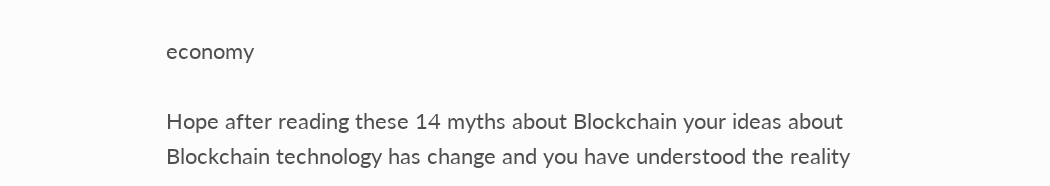economy

Hope after reading these 14 myths about Blockchain your ideas about Blockchain technology has change and you have understood the reality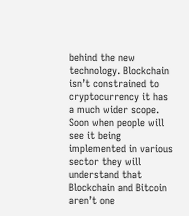behind the new technology. Blockchain isn’t constrained to cryptocurrency it has a much wider scope. Soon when people will see it being implemented in various sector they will understand that Blockchain and Bitcoin aren’t one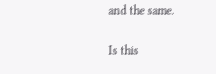and the same.

Is this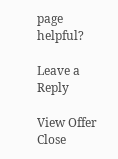page helpful?

Leave a Reply

View Offer Close